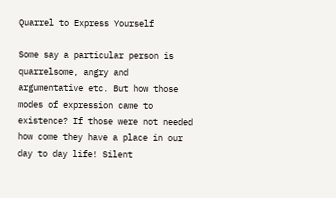Quarrel to Express Yourself

Some say a particular person is quarrelsome, angry and argumentative etc. But how those modes of expression came to existence? If those were not needed how come they have a place in our day to day life! Silent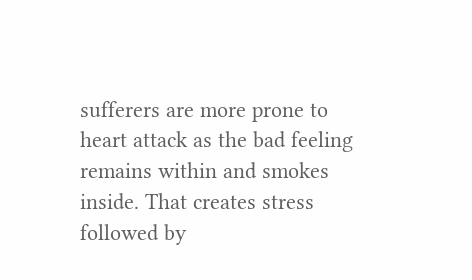sufferers are more prone to heart attack as the bad feeling remains within and smokes inside. That creates stress followed by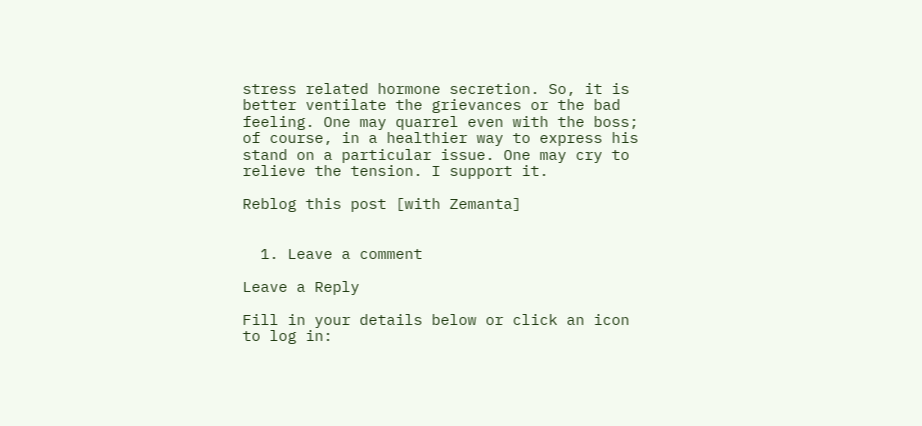stress related hormone secretion. So, it is better ventilate the grievances or the bad feeling. One may quarrel even with the boss; of course, in a healthier way to express his stand on a particular issue. One may cry to relieve the tension. I support it.

Reblog this post [with Zemanta]


  1. Leave a comment

Leave a Reply

Fill in your details below or click an icon to log in: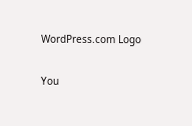WordPress.com Logo

You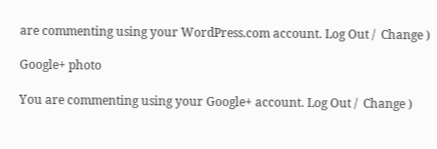are commenting using your WordPress.com account. Log Out /  Change )

Google+ photo

You are commenting using your Google+ account. Log Out /  Change )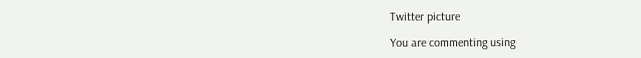Twitter picture

You are commenting using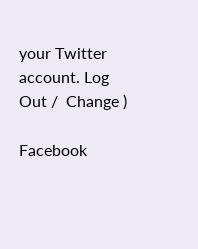your Twitter account. Log Out /  Change )

Facebook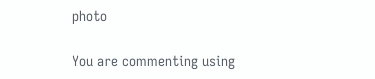photo

You are commenting using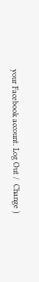your Facebook account. Log Out /  Change )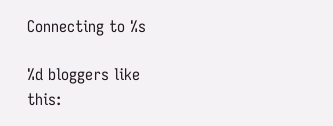Connecting to %s

%d bloggers like this: